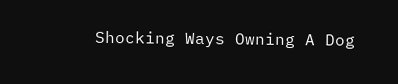Shocking Ways Owning A Dog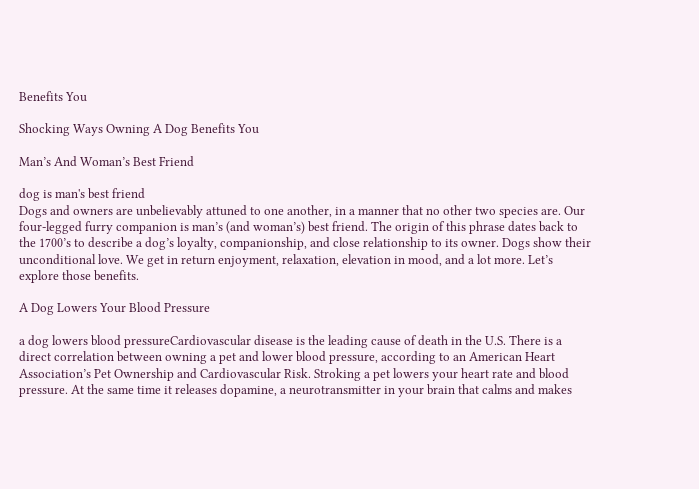Benefits You

Shocking Ways Owning A Dog Benefits You

Man’s And Woman’s Best Friend

dog is man's best friend
Dogs and owners are unbelievably attuned to one another, in a manner that no other two species are. Our four-legged furry companion is man’s (and woman’s) best friend. The origin of this phrase dates back to the 1700’s to describe a dog’s loyalty, companionship, and close relationship to its owner. Dogs show their unconditional love. We get in return enjoyment, relaxation, elevation in mood, and a lot more. Let’s explore those benefits.

A Dog Lowers Your Blood Pressure

a dog lowers blood pressureCardiovascular disease is the leading cause of death in the U.S. There is a direct correlation between owning a pet and lower blood pressure, according to an American Heart Association’s Pet Ownership and Cardiovascular Risk. Stroking a pet lowers your heart rate and blood pressure. At the same time it releases dopamine, a neurotransmitter in your brain that calms and makes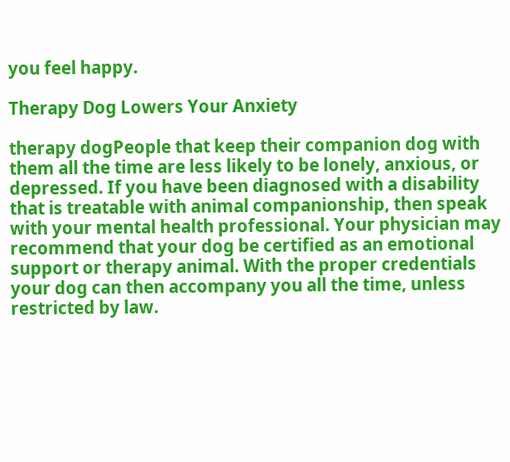you feel happy.

Therapy Dog Lowers Your Anxiety

therapy dogPeople that keep their companion dog with them all the time are less likely to be lonely, anxious, or depressed. If you have been diagnosed with a disability that is treatable with animal companionship, then speak with your mental health professional. Your physician may recommend that your dog be certified as an emotional support or therapy animal. With the proper credentials your dog can then accompany you all the time, unless restricted by law.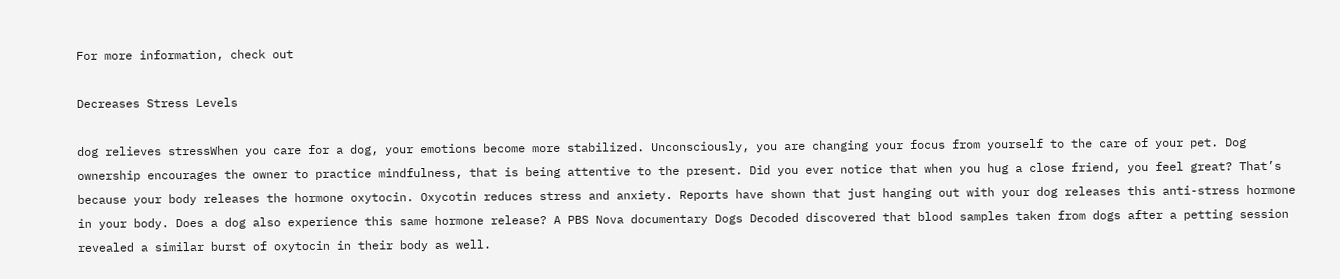For more information, check out

Decreases Stress Levels

dog relieves stressWhen you care for a dog, your emotions become more stabilized. Unconsciously, you are changing your focus from yourself to the care of your pet. Dog ownership encourages the owner to practice mindfulness, that is being attentive to the present. Did you ever notice that when you hug a close friend, you feel great? That’s because your body releases the hormone oxytocin. Oxycotin reduces stress and anxiety. Reports have shown that just hanging out with your dog releases this anti-stress hormone in your body. Does a dog also experience this same hormone release? A PBS Nova documentary Dogs Decoded discovered that blood samples taken from dogs after a petting session revealed a similar burst of oxytocin in their body as well.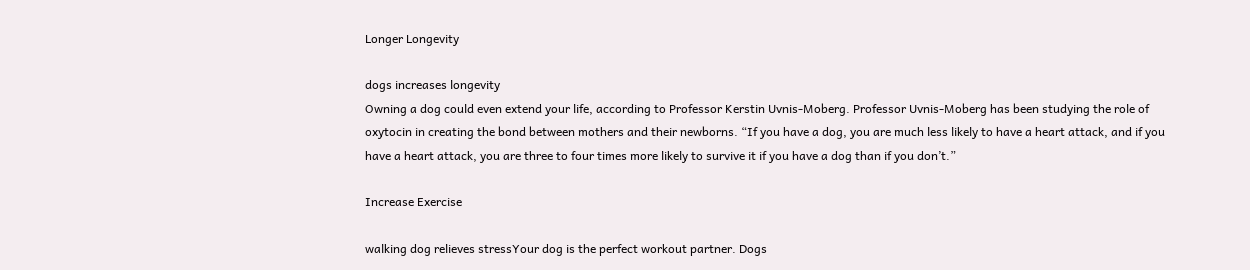Longer Longevity

dogs increases longevity
Owning a dog could even extend your life, according to Professor Kerstin Uvnis-Moberg. Professor Uvnis-Moberg has been studying the role of oxytocin in creating the bond between mothers and their newborns. “If you have a dog, you are much less likely to have a heart attack, and if you have a heart attack, you are three to four times more likely to survive it if you have a dog than if you don’t.”

Increase Exercise

walking dog relieves stressYour dog is the perfect workout partner. Dogs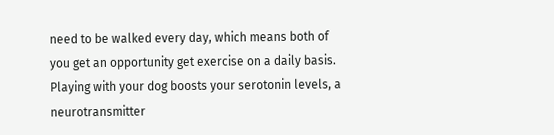need to be walked every day, which means both of you get an opportunity get exercise on a daily basis. Playing with your dog boosts your serotonin levels, a neurotransmitter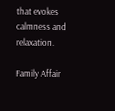that evokes calmness and relaxation.

Family Affair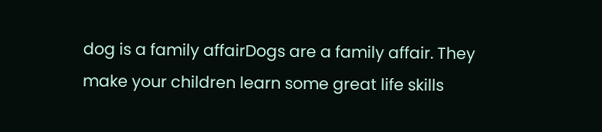dog is a family affairDogs are a family affair. They make your children learn some great life skills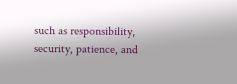such as responsibility, security, patience, and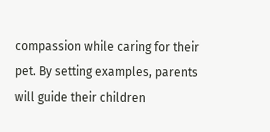compassion while caring for their pet. By setting examples, parents will guide their children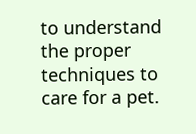to understand the proper techniques to care for a pet.